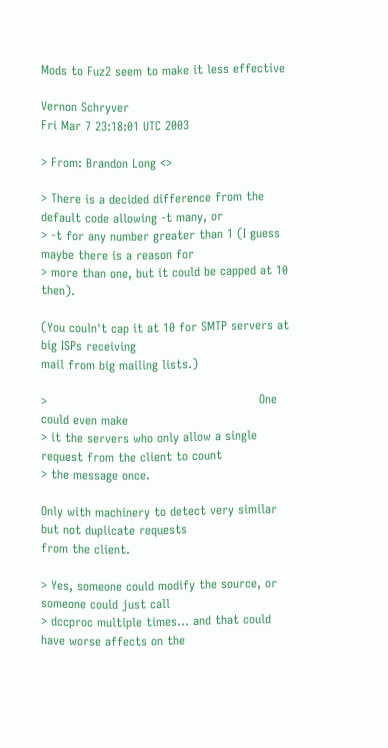Mods to Fuz2 seem to make it less effective

Vernon Schryver
Fri Mar 7 23:18:01 UTC 2003

> From: Brandon Long <>

> There is a decided difference from the default code allowing -t many, or
> -t for any number greater than 1 (I guess maybe there is a reason for
> more than one, but it could be capped at 10 then).

(You couln't cap it at 10 for SMTP servers at big ISPs receiving
mail from big mailing lists.)

>                                                     One could even make
> it the servers who only allow a single request from the client to count
> the message once.

Only with machinery to detect very similar but not duplicate requests
from the client.

> Yes, someone could modify the source, or someone could just call
> dccproc multiple times... and that could have worse affects on the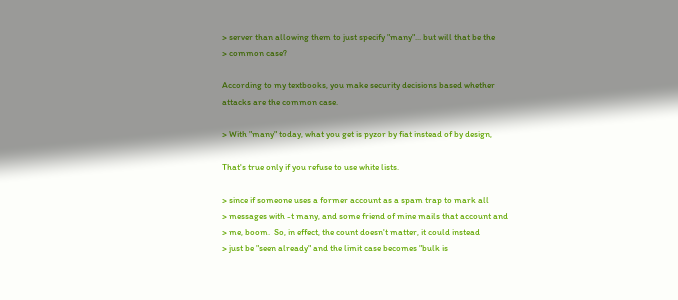> server than allowing them to just specify "many"... but will that be the
> common case?

According to my textbooks, you make security decisions based whether
attacks are the common case.

> With "many" today, what you get is pyzor by fiat instead of by design,

That's true only if you refuse to use white lists.

> since if someone uses a former account as a spam trap to mark all
> messages with -t many, and some friend of mine mails that account and
> me, boom.  So, in effect, the count doesn't matter, it could instead
> just be "seen already" and the limit case becomes "bulk is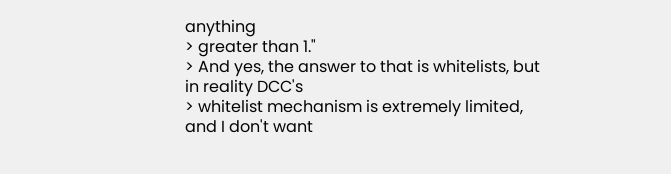anything
> greater than 1."
> And yes, the answer to that is whitelists, but in reality DCC's
> whitelist mechanism is extremely limited, and I don't want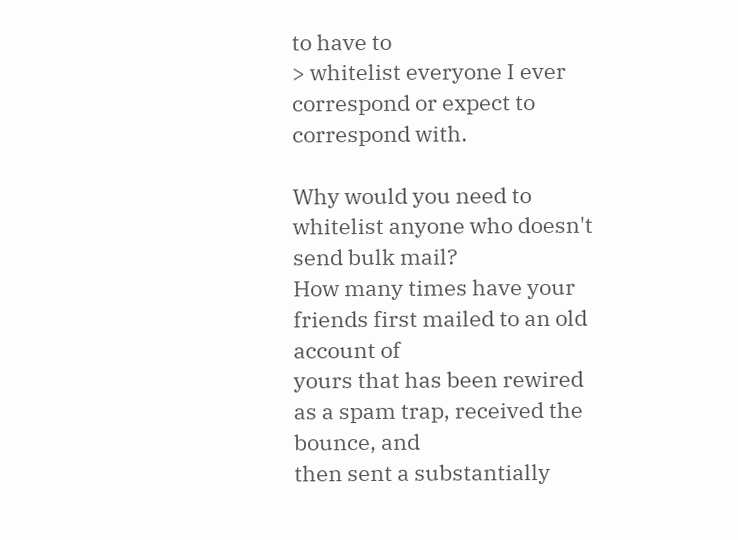to have to
> whitelist everyone I ever correspond or expect to correspond with.

Why would you need to whitelist anyone who doesn't send bulk mail?
How many times have your friends first mailed to an old account of
yours that has been rewired as a spam trap, received the bounce, and
then sent a substantially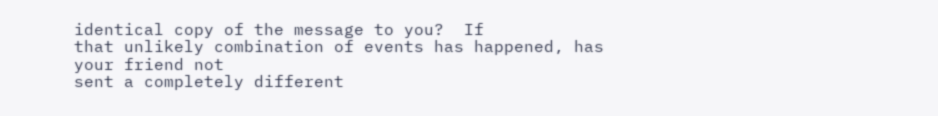identical copy of the message to you?  If
that unlikely combination of events has happened, has your friend not
sent a completely different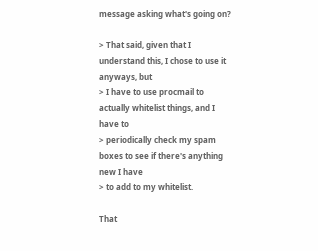message asking what's going on?

> That said, given that I understand this, I chose to use it anyways, but
> I have to use procmail to actually whitelist things, and I have to
> periodically check my spam boxes to see if there's anything new I have
> to add to my whitelist.

That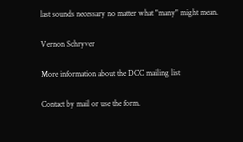last sounds necessary no matter what "many" might mean.

Vernon Schryver

More information about the DCC mailing list

Contact by mail or use the form.